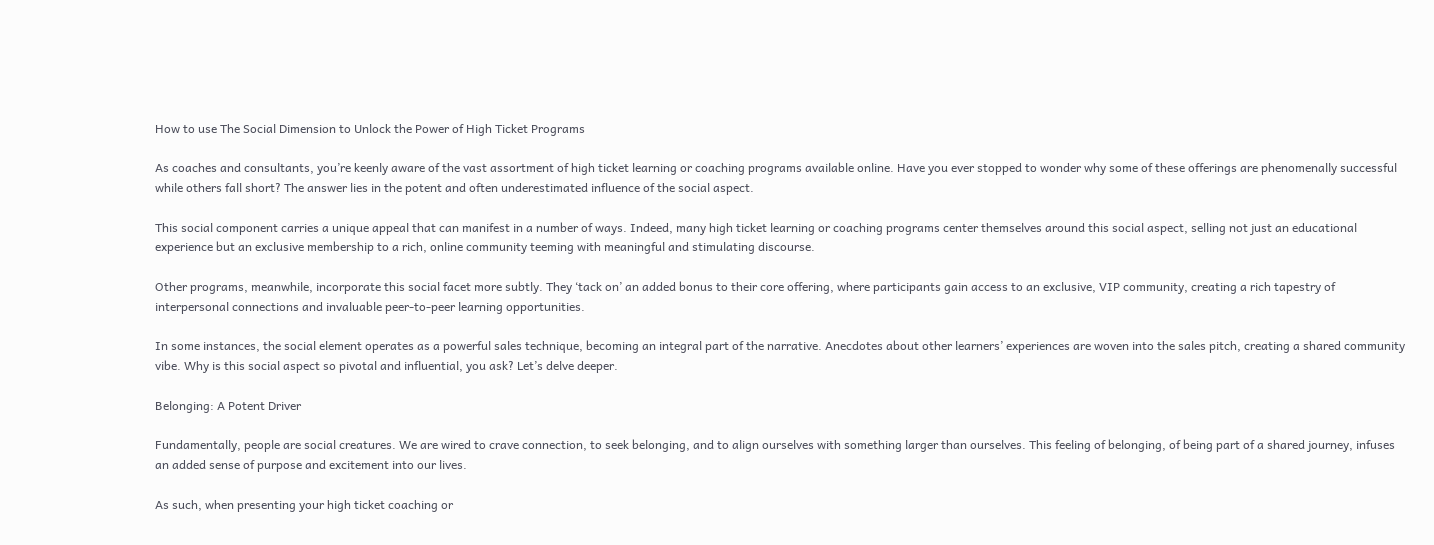How to use The Social Dimension to Unlock the Power of High Ticket Programs

As coaches and consultants, you’re keenly aware of the vast assortment of high ticket learning or coaching programs available online. Have you ever stopped to wonder why some of these offerings are phenomenally successful while others fall short? The answer lies in the potent and often underestimated influence of the social aspect.

This social component carries a unique appeal that can manifest in a number of ways. Indeed, many high ticket learning or coaching programs center themselves around this social aspect, selling not just an educational experience but an exclusive membership to a rich, online community teeming with meaningful and stimulating discourse.

Other programs, meanwhile, incorporate this social facet more subtly. They ‘tack on’ an added bonus to their core offering, where participants gain access to an exclusive, VIP community, creating a rich tapestry of interpersonal connections and invaluable peer-to-peer learning opportunities.

In some instances, the social element operates as a powerful sales technique, becoming an integral part of the narrative. Anecdotes about other learners’ experiences are woven into the sales pitch, creating a shared community vibe. Why is this social aspect so pivotal and influential, you ask? Let’s delve deeper.

Belonging: A Potent Driver

Fundamentally, people are social creatures. We are wired to crave connection, to seek belonging, and to align ourselves with something larger than ourselves. This feeling of belonging, of being part of a shared journey, infuses an added sense of purpose and excitement into our lives.

As such, when presenting your high ticket coaching or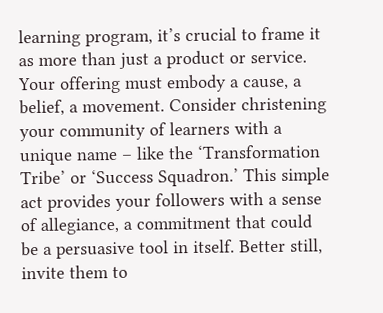learning program, it’s crucial to frame it as more than just a product or service. Your offering must embody a cause, a belief, a movement. Consider christening your community of learners with a unique name – like the ‘Transformation Tribe’ or ‘Success Squadron.’ This simple act provides your followers with a sense of allegiance, a commitment that could be a persuasive tool in itself. Better still, invite them to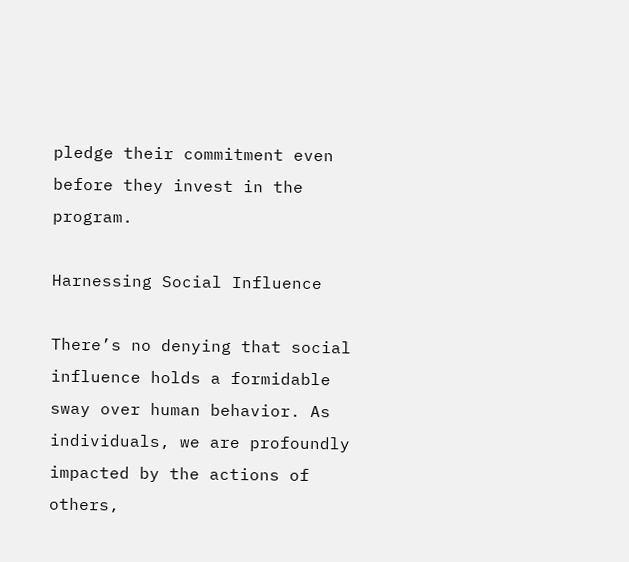pledge their commitment even before they invest in the program.

Harnessing Social Influence

There’s no denying that social influence holds a formidable sway over human behavior. As individuals, we are profoundly impacted by the actions of others,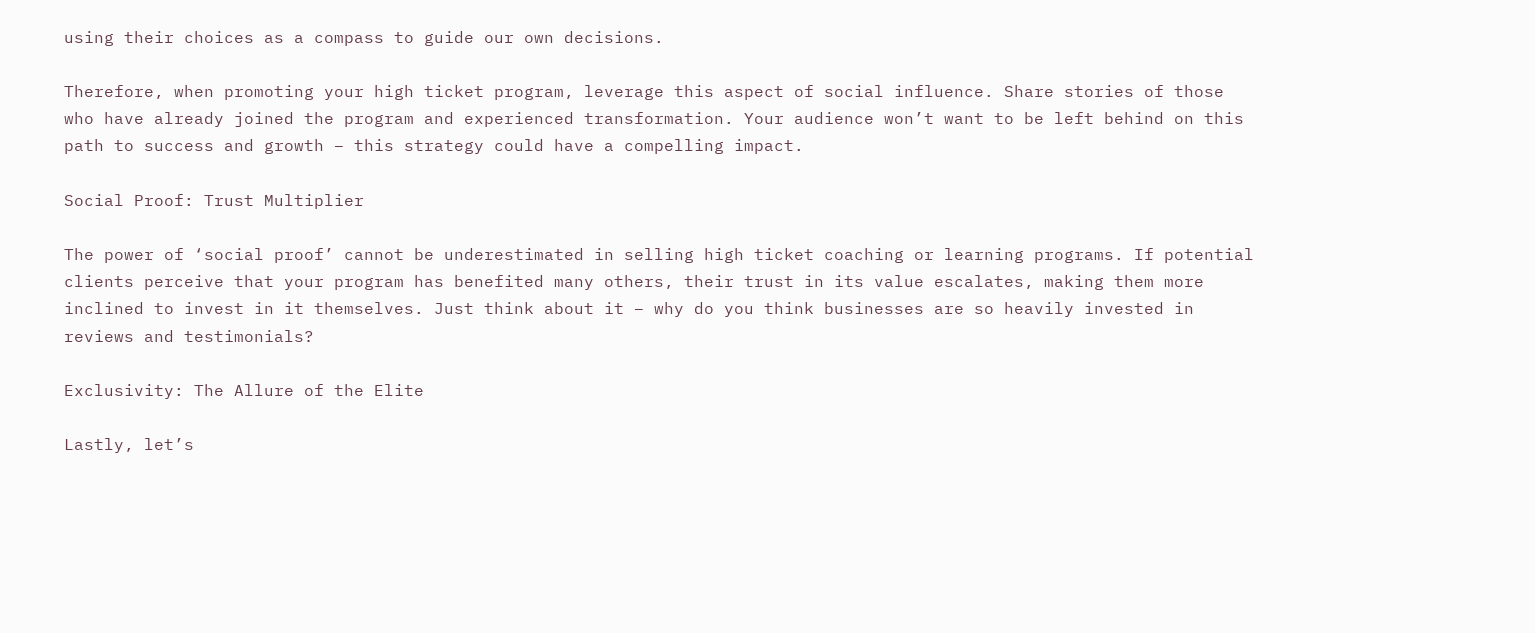using their choices as a compass to guide our own decisions.

Therefore, when promoting your high ticket program, leverage this aspect of social influence. Share stories of those who have already joined the program and experienced transformation. Your audience won’t want to be left behind on this path to success and growth – this strategy could have a compelling impact.

Social Proof: Trust Multiplier

The power of ‘social proof’ cannot be underestimated in selling high ticket coaching or learning programs. If potential clients perceive that your program has benefited many others, their trust in its value escalates, making them more inclined to invest in it themselves. Just think about it – why do you think businesses are so heavily invested in reviews and testimonials?

Exclusivity: The Allure of the Elite

Lastly, let’s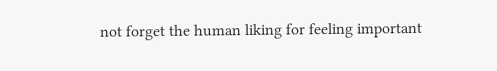not forget the human liking for feeling important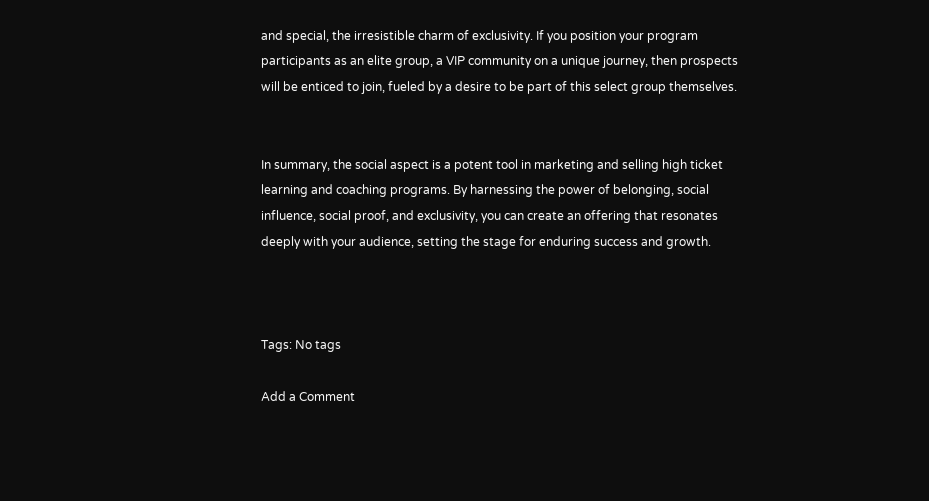and special, the irresistible charm of exclusivity. If you position your program participants as an elite group, a VIP community on a unique journey, then prospects will be enticed to join, fueled by a desire to be part of this select group themselves.


In summary, the social aspect is a potent tool in marketing and selling high ticket learning and coaching programs. By harnessing the power of belonging, social influence, social proof, and exclusivity, you can create an offering that resonates deeply with your audience, setting the stage for enduring success and growth.



Tags: No tags

Add a Comment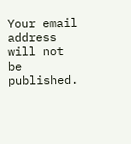Your email address will not be published.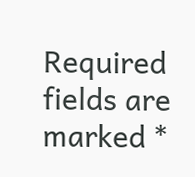Required fields are marked *